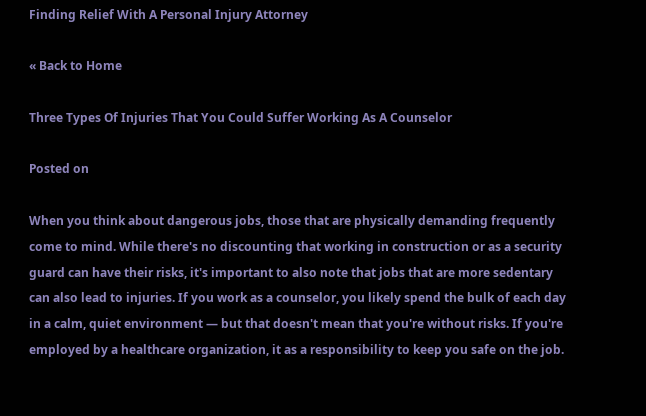Finding Relief With A Personal Injury Attorney

« Back to Home

Three Types Of Injuries That You Could Suffer Working As A Counselor

Posted on

When you think about dangerous jobs, those that are physically demanding frequently come to mind. While there's no discounting that working in construction or as a security guard can have their risks, it's important to also note that jobs that are more sedentary can also lead to injuries. If you work as a counselor, you likely spend the bulk of each day in a calm, quiet environment — but that doesn't mean that you're without risks. If you're employed by a healthcare organization, it as a responsibility to keep you safe on the job.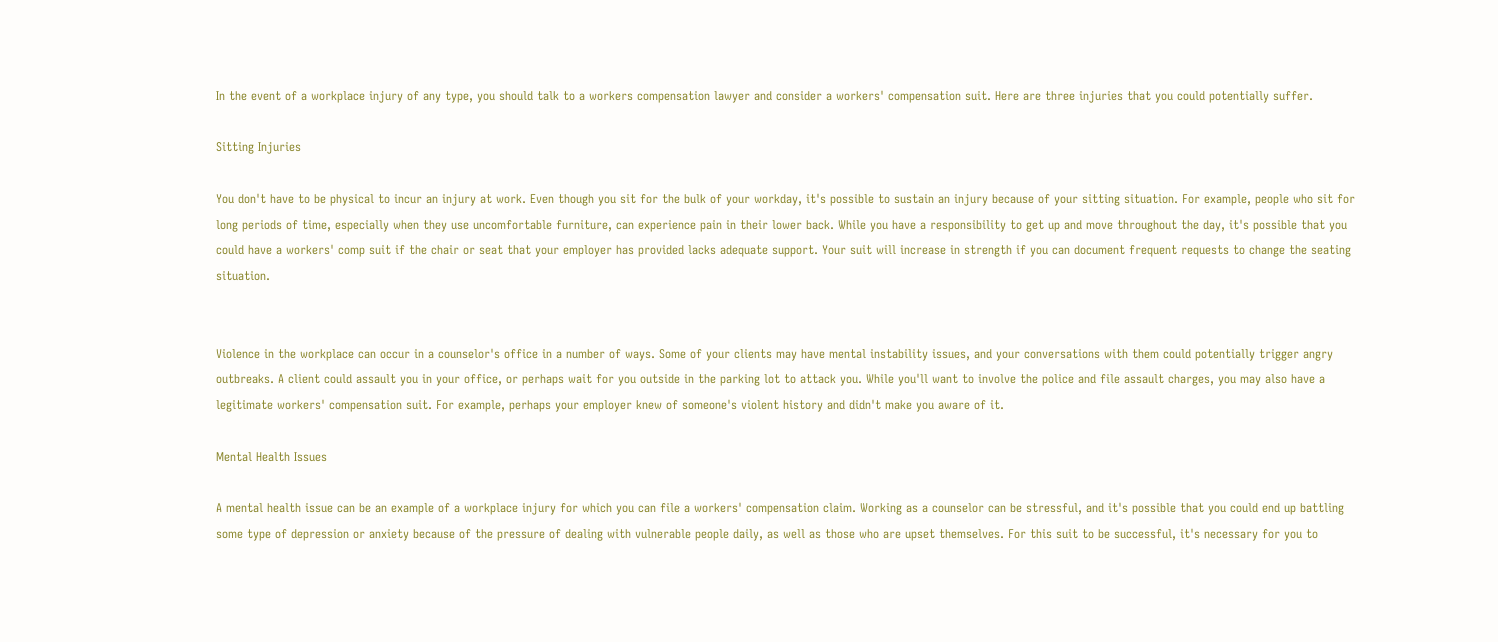In the event of a workplace injury of any type, you should talk to a workers compensation lawyer and consider a workers' compensation suit. Here are three injuries that you could potentially suffer.

Sitting Injuries

You don't have to be physical to incur an injury at work. Even though you sit for the bulk of your workday, it's possible to sustain an injury because of your sitting situation. For example, people who sit for long periods of time, especially when they use uncomfortable furniture, can experience pain in their lower back. While you have a responsibility to get up and move throughout the day, it's possible that you could have a workers' comp suit if the chair or seat that your employer has provided lacks adequate support. Your suit will increase in strength if you can document frequent requests to change the seating situation.


Violence in the workplace can occur in a counselor's office in a number of ways. Some of your clients may have mental instability issues, and your conversations with them could potentially trigger angry outbreaks. A client could assault you in your office, or perhaps wait for you outside in the parking lot to attack you. While you'll want to involve the police and file assault charges, you may also have a legitimate workers' compensation suit. For example, perhaps your employer knew of someone's violent history and didn't make you aware of it.

Mental Health Issues

A mental health issue can be an example of a workplace injury for which you can file a workers' compensation claim. Working as a counselor can be stressful, and it's possible that you could end up battling some type of depression or anxiety because of the pressure of dealing with vulnerable people daily, as well as those who are upset themselves. For this suit to be successful, it's necessary for you to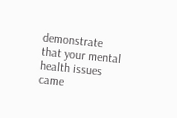demonstrate that your mental health issues came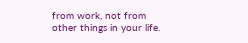from work, not from other things in your life.